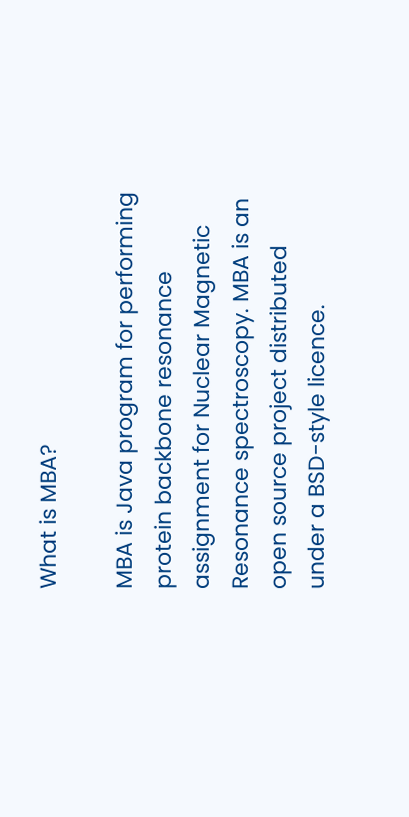What is MBA?

MBA is Java program for performing protein backbone resonance assignment for Nuclear Magnetic Resonance spectroscopy. MBA is an open source project distributed under a BSD-style licence.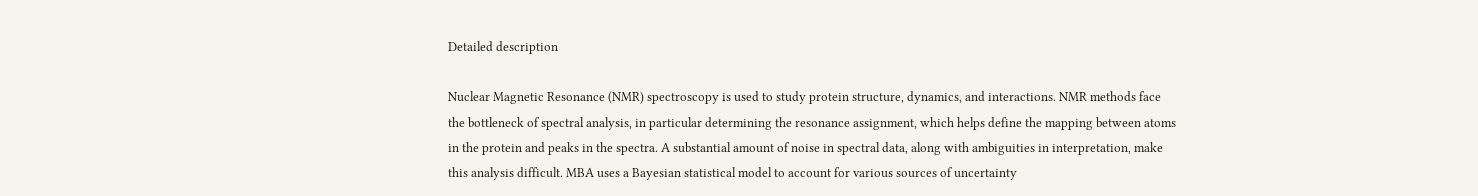Detailed description

Nuclear Magnetic Resonance (NMR) spectroscopy is used to study protein structure, dynamics, and interactions. NMR methods face the bottleneck of spectral analysis, in particular determining the resonance assignment, which helps define the mapping between atoms in the protein and peaks in the spectra. A substantial amount of noise in spectral data, along with ambiguities in interpretation, make this analysis difficult. MBA uses a Bayesian statistical model to account for various sources of uncertainty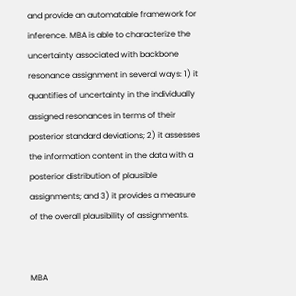and provide an automatable framework for inference. MBA is able to characterize the uncertainty associated with backbone resonance assignment in several ways: 1) it quantifies of uncertainty in the individually assigned resonances in terms of their posterior standard deviations; 2) it assesses the information content in the data with a posterior distribution of plausible assignments; and 3) it provides a measure of the overall plausibility of assignments.


MBA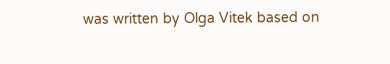was written by Olga Vitek based on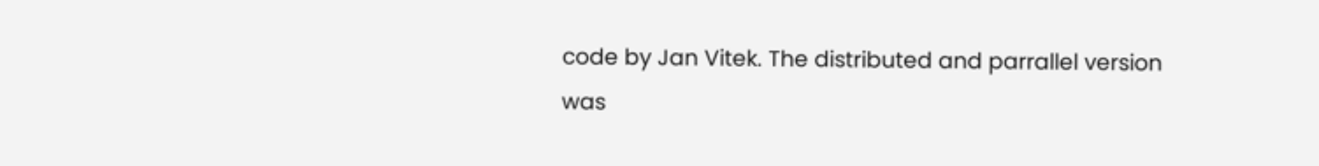code by Jan Vitek. The distributed and parrallel version was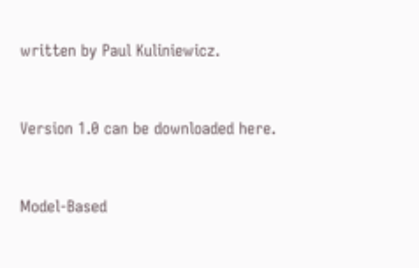written by Paul Kuliniewicz.


Version 1.0 can be downloaded here.


Model-Based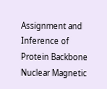Assignment and Inference of Protein Backbone Nuclear Magnetic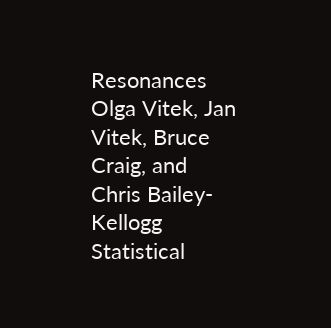Resonances
Olga Vitek, Jan Vitek, Bruce Craig, and Chris Bailey-Kellogg
Statistical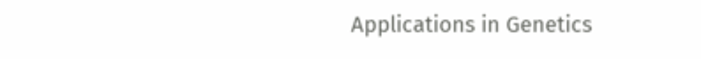Applications in Genetics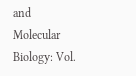and Molecular Biology: Vol.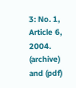3: No. 1, Article 6, 2004.
(archive) and (pdf)